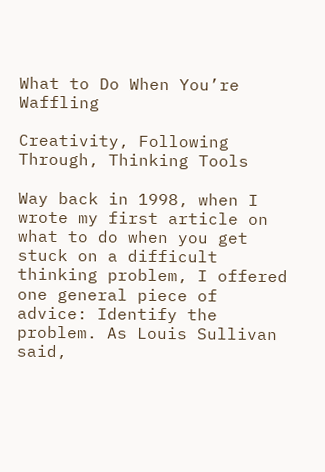What to Do When You’re Waffling

Creativity, Following Through, Thinking Tools

Way back in 1998, when I wrote my first article on what to do when you get stuck on a difficult thinking problem, I offered one general piece of advice: Identify the problem. As Louis Sullivan said,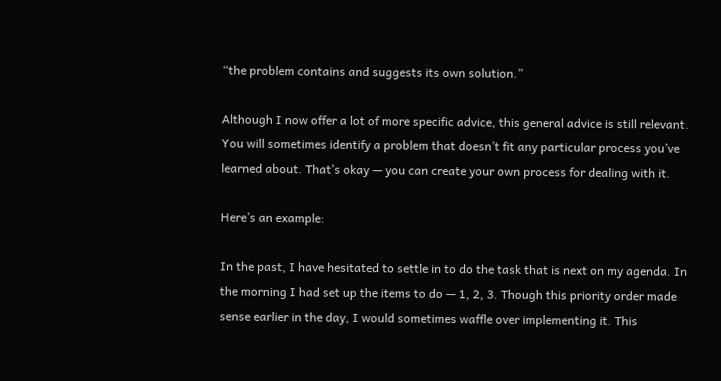“the problem contains and suggests its own solution.”

Although I now offer a lot of more specific advice, this general advice is still relevant. You will sometimes identify a problem that doesn’t fit any particular process you’ve learned about. That’s okay — you can create your own process for dealing with it.

Here’s an example:

In the past, I have hesitated to settle in to do the task that is next on my agenda. In the morning I had set up the items to do — 1, 2, 3. Though this priority order made sense earlier in the day, I would sometimes waffle over implementing it. This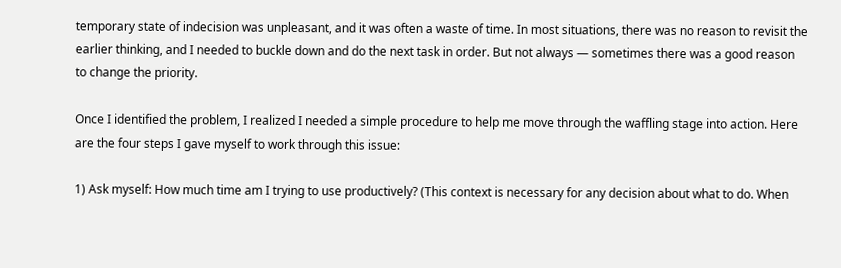temporary state of indecision was unpleasant, and it was often a waste of time. In most situations, there was no reason to revisit the earlier thinking, and I needed to buckle down and do the next task in order. But not always — sometimes there was a good reason to change the priority.

Once I identified the problem, I realized I needed a simple procedure to help me move through the waffling stage into action. Here are the four steps I gave myself to work through this issue:

1) Ask myself: How much time am I trying to use productively? (This context is necessary for any decision about what to do. When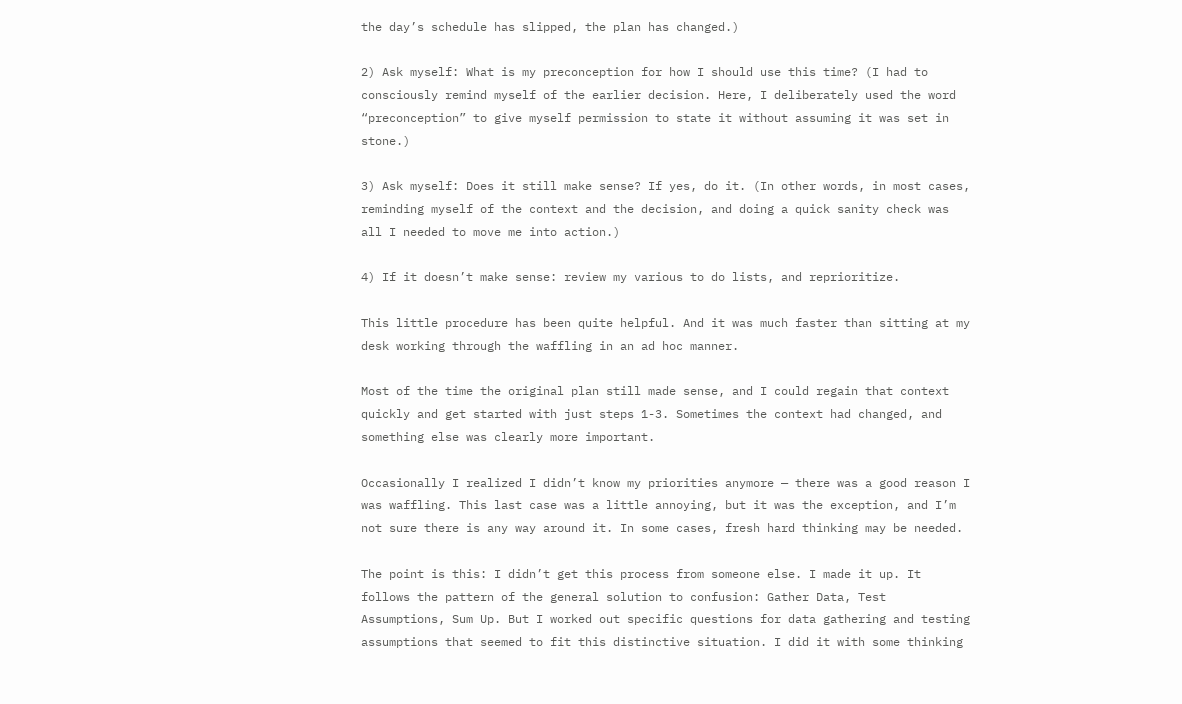the day’s schedule has slipped, the plan has changed.)

2) Ask myself: What is my preconception for how I should use this time? (I had to consciously remind myself of the earlier decision. Here, I deliberately used the word “preconception” to give myself permission to state it without assuming it was set in stone.)

3) Ask myself: Does it still make sense? If yes, do it. (In other words, in most cases, reminding myself of the context and the decision, and doing a quick sanity check was all I needed to move me into action.)

4) If it doesn’t make sense: review my various to do lists, and reprioritize.

This little procedure has been quite helpful. And it was much faster than sitting at my desk working through the waffling in an ad hoc manner.

Most of the time the original plan still made sense, and I could regain that context quickly and get started with just steps 1-3. Sometimes the context had changed, and something else was clearly more important.

Occasionally I realized I didn’t know my priorities anymore — there was a good reason I was waffling. This last case was a little annoying, but it was the exception, and I’m not sure there is any way around it. In some cases, fresh hard thinking may be needed.

The point is this: I didn’t get this process from someone else. I made it up. It follows the pattern of the general solution to confusion: Gather Data, Test Assumptions, Sum Up. But I worked out specific questions for data gathering and testing assumptions that seemed to fit this distinctive situation. I did it with some thinking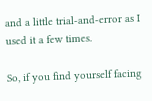and a little trial-and-error as I used it a few times.

So, if you find yourself facing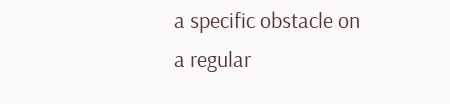a specific obstacle on a regular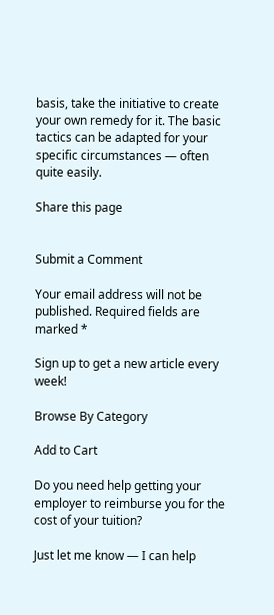basis, take the initiative to create your own remedy for it. The basic tactics can be adapted for your specific circumstances — often quite easily.

Share this page


Submit a Comment

Your email address will not be published. Required fields are marked *

Sign up to get a new article every week!

Browse By Category

Add to Cart

Do you need help getting your employer to reimburse you for the cost of your tuition?

Just let me know — I can help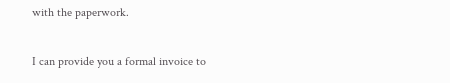with the paperwork.

I can provide you a formal invoice to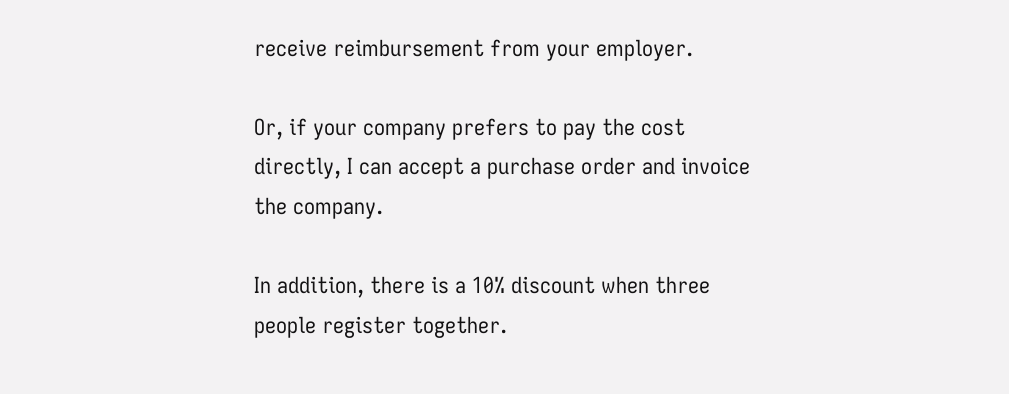receive reimbursement from your employer.

Or, if your company prefers to pay the cost directly, I can accept a purchase order and invoice the company.

In addition, there is a 10% discount when three people register together.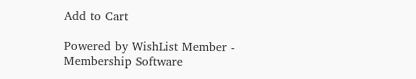Add to Cart

Powered by WishList Member - Membership Software